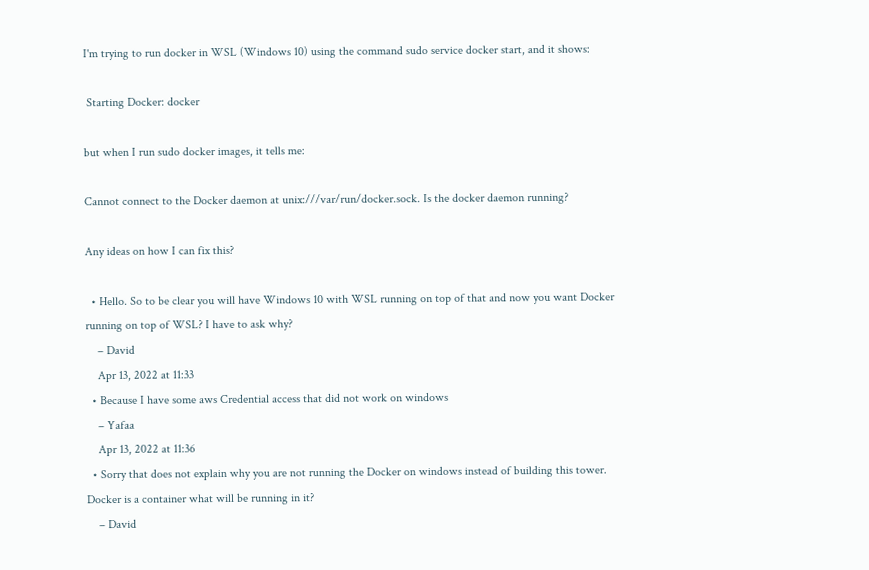I'm trying to run docker in WSL (Windows 10) using the command sudo service docker start, and it shows:

 Starting Docker: docker

but when I run sudo docker images, it tells me:

Cannot connect to the Docker daemon at unix:///var/run/docker.sock. Is the docker daemon running?

Any ideas on how I can fix this?

  • Hello. So to be clear you will have Windows 10 with WSL running on top of that and now you want Docker running on top of WSL? I have to ask why?
    – David
    Apr 13, 2022 at 11:33
  • Because I have some aws Credential access that did not work on windows
    – Yafaa
    Apr 13, 2022 at 11:36
  • Sorry that does not explain why you are not running the Docker on windows instead of building this tower. Docker is a container what will be running in it?
    – David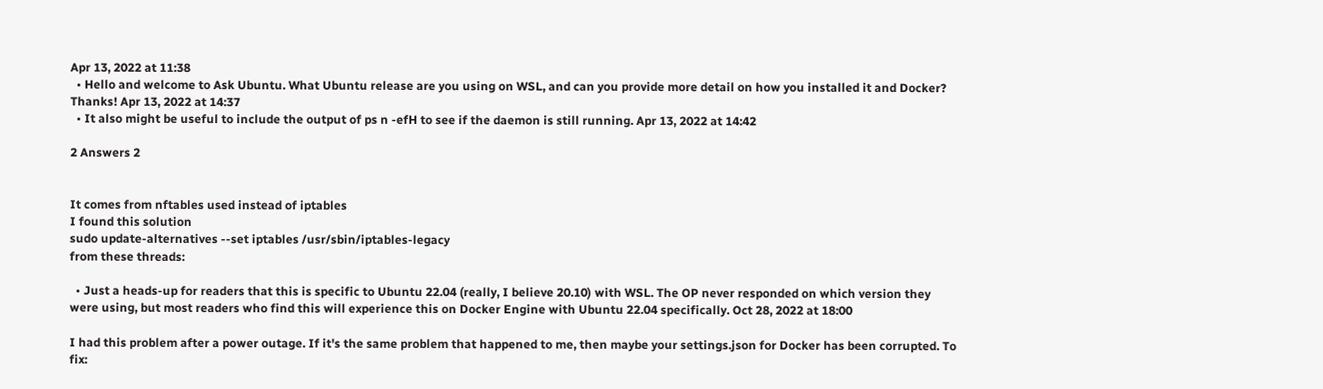Apr 13, 2022 at 11:38
  • Hello and welcome to Ask Ubuntu. What Ubuntu release are you using on WSL, and can you provide more detail on how you installed it and Docker? Thanks! Apr 13, 2022 at 14:37
  • It also might be useful to include the output of ps n -efH to see if the daemon is still running. Apr 13, 2022 at 14:42

2 Answers 2


It comes from nftables used instead of iptables
I found this solution
sudo update-alternatives --set iptables /usr/sbin/iptables-legacy
from these threads:

  • Just a heads-up for readers that this is specific to Ubuntu 22.04 (really, I believe 20.10) with WSL. The OP never responded on which version they were using, but most readers who find this will experience this on Docker Engine with Ubuntu 22.04 specifically. Oct 28, 2022 at 18:00

I had this problem after a power outage. If it's the same problem that happened to me, then maybe your settings.json for Docker has been corrupted. To fix: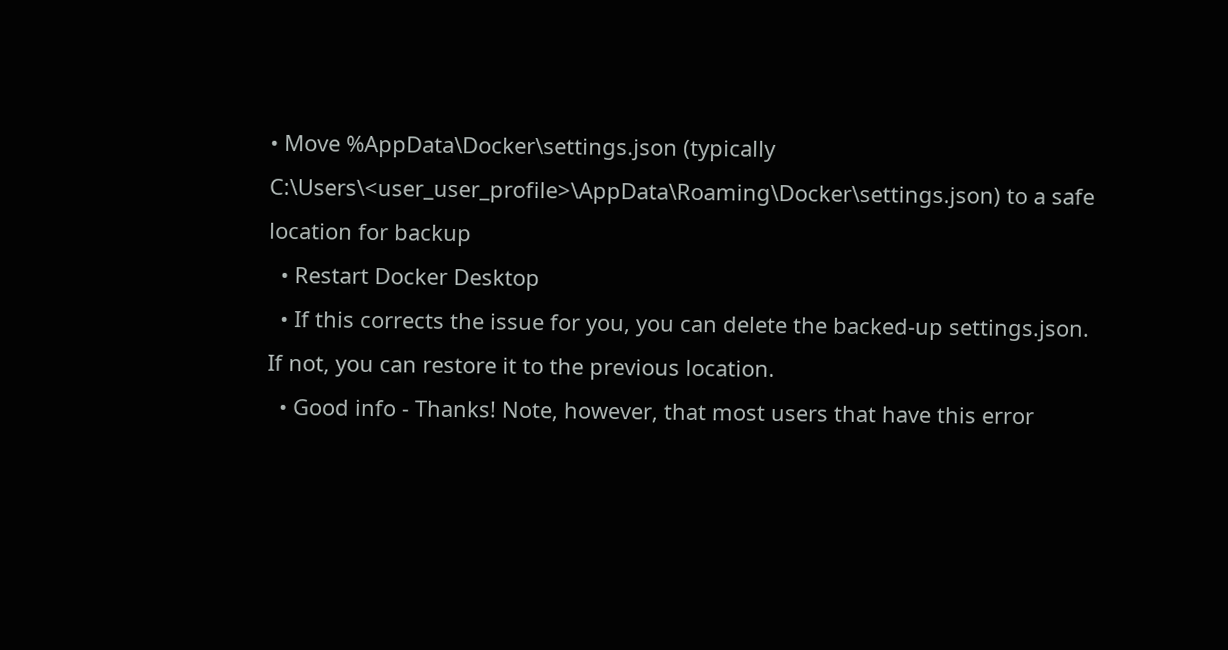• Move %AppData\Docker\settings.json (typically C:\Users\<user_user_profile>\AppData\Roaming\Docker\settings.json) to a safe location for backup
  • Restart Docker Desktop
  • If this corrects the issue for you, you can delete the backed-up settings.json. If not, you can restore it to the previous location.
  • Good info - Thanks! Note, however, that most users that have this error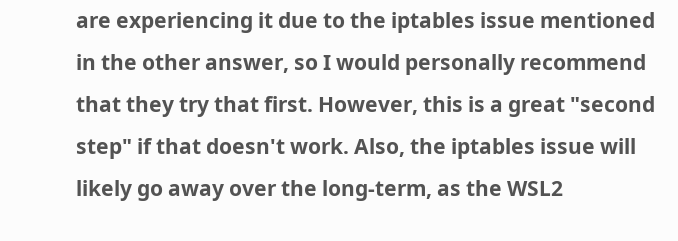are experiencing it due to the iptables issue mentioned in the other answer, so I would personally recommend that they try that first. However, this is a great "second step" if that doesn't work. Also, the iptables issue will likely go away over the long-term, as the WSL2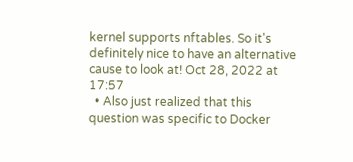kernel supports nftables. So it's definitely nice to have an alternative cause to look at! Oct 28, 2022 at 17:57
  • Also just realized that this question was specific to Docker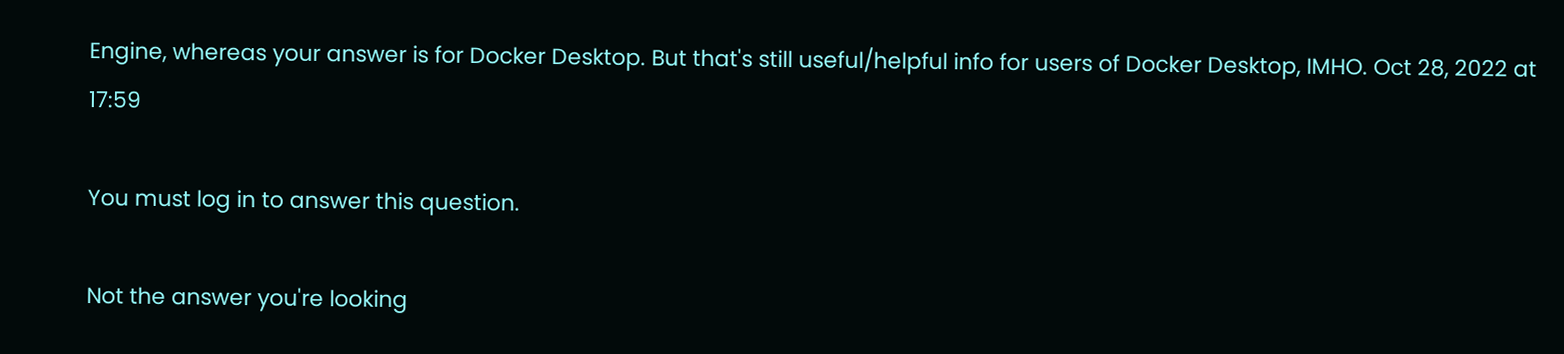Engine, whereas your answer is for Docker Desktop. But that's still useful/helpful info for users of Docker Desktop, IMHO. Oct 28, 2022 at 17:59

You must log in to answer this question.

Not the answer you're looking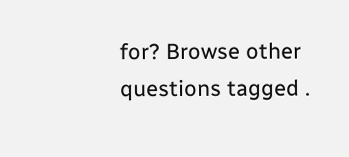for? Browse other questions tagged .